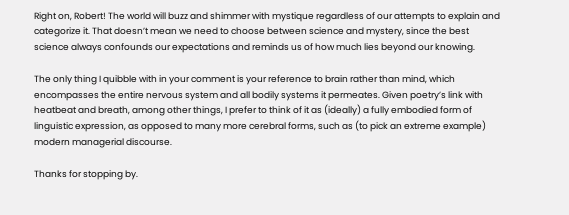Right on, Robert! The world will buzz and shimmer with mystique regardless of our attempts to explain and categorize it. That doesn’t mean we need to choose between science and mystery, since the best science always confounds our expectations and reminds us of how much lies beyond our knowing.

The only thing I quibble with in your comment is your reference to brain rather than mind, which encompasses the entire nervous system and all bodily systems it permeates. Given poetry’s link with heatbeat and breath, among other things, I prefer to think of it as (ideally) a fully embodied form of linguistic expression, as opposed to many more cerebral forms, such as (to pick an extreme example) modern managerial discourse.

Thanks for stopping by.